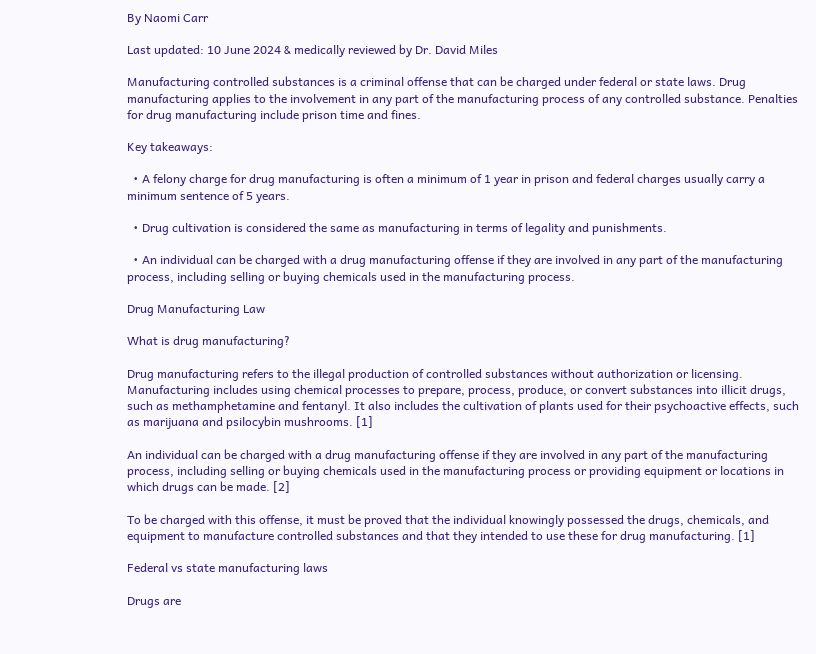By Naomi Carr

Last updated: 10 June 2024 & medically reviewed by Dr. David Miles

Manufacturing controlled substances is a criminal offense that can be charged under federal or state laws. Drug manufacturing applies to the involvement in any part of the manufacturing process of any controlled substance. Penalties for drug manufacturing include prison time and fines.

Key takeaways:

  • A felony charge for drug manufacturing is often a minimum of 1 year in prison and federal charges usually carry a minimum sentence of 5 years.

  • Drug cultivation is considered the same as manufacturing in terms of legality and punishments.

  • An individual can be charged with a drug manufacturing offense if they are involved in any part of the manufacturing process, including selling or buying chemicals used in the manufacturing process.

Drug Manufacturing Law

What is drug manufacturing?

Drug manufacturing refers to the illegal production of controlled substances without authorization or licensing. Manufacturing includes using chemical processes to prepare, process, produce, or convert substances into illicit drugs, such as methamphetamine and fentanyl. It also includes the cultivation of plants used for their psychoactive effects, such as marijuana and psilocybin mushrooms. [1]

An individual can be charged with a drug manufacturing offense if they are involved in any part of the manufacturing process, including selling or buying chemicals used in the manufacturing process or providing equipment or locations in which drugs can be made. [2]

To be charged with this offense, it must be proved that the individual knowingly possessed the drugs, chemicals, and equipment to manufacture controlled substances and that they intended to use these for drug manufacturing. [1]

Federal vs state manufacturing laws

Drugs are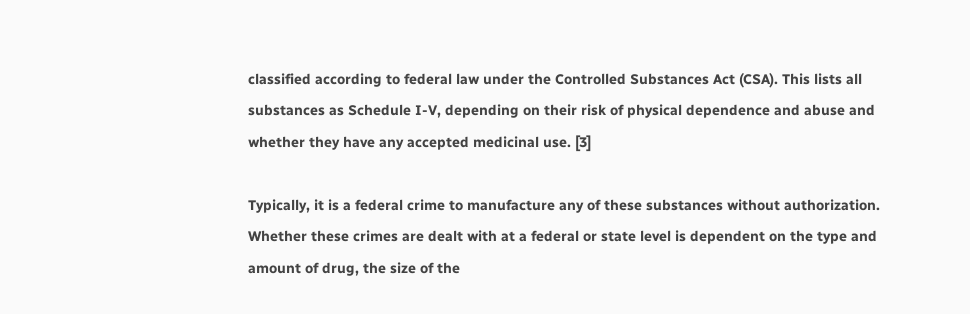classified according to federal law under the Controlled Substances Act (CSA). This lists all substances as Schedule I-V, depending on their risk of physical dependence and abuse and whether they have any accepted medicinal use. [3]

Typically, it is a federal crime to manufacture any of these substances without authorization. Whether these crimes are dealt with at a federal or state level is dependent on the type and amount of drug, the size of the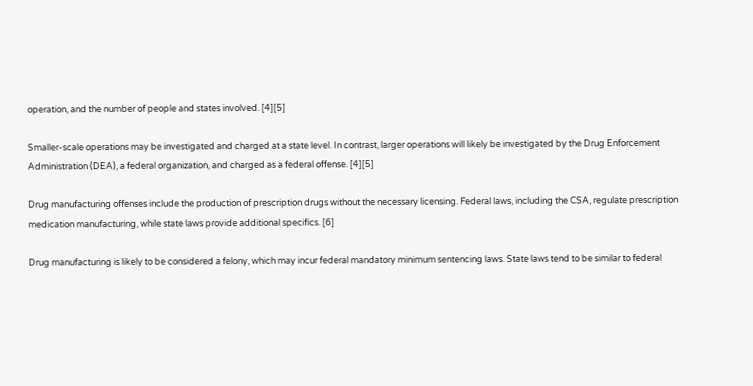operation, and the number of people and states involved. [4][5]

Smaller-scale operations may be investigated and charged at a state level. In contrast, larger operations will likely be investigated by the Drug Enforcement Administration (DEA), a federal organization, and charged as a federal offense. [4][5]

Drug manufacturing offenses include the production of prescription drugs without the necessary licensing. Federal laws, including the CSA, regulate prescription medication manufacturing, while state laws provide additional specifics. [6]

Drug manufacturing is likely to be considered a felony, which may incur federal mandatory minimum sentencing laws. State laws tend to be similar to federal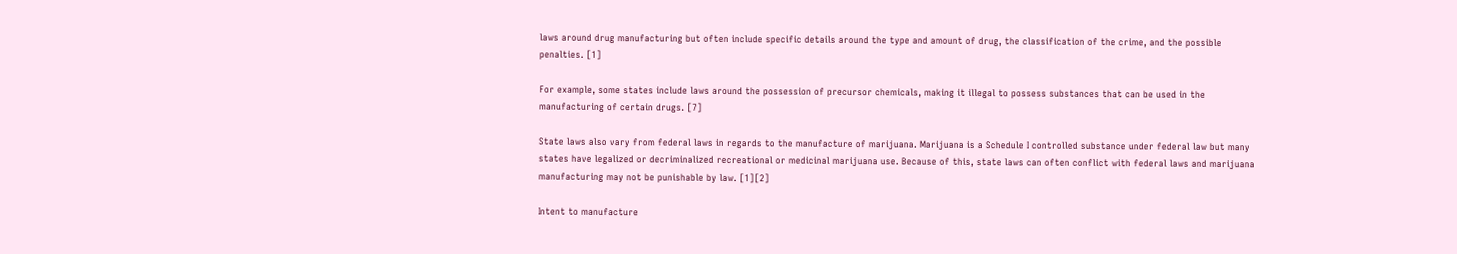laws around drug manufacturing but often include specific details around the type and amount of drug, the classification of the crime, and the possible penalties. [1]

For example, some states include laws around the possession of precursor chemicals, making it illegal to possess substances that can be used in the manufacturing of certain drugs. [7]

State laws also vary from federal laws in regards to the manufacture of marijuana. Marijuana is a Schedule I controlled substance under federal law but many states have legalized or decriminalized recreational or medicinal marijuana use. Because of this, state laws can often conflict with federal laws and marijuana manufacturing may not be punishable by law. [1][2]

Intent to manufacture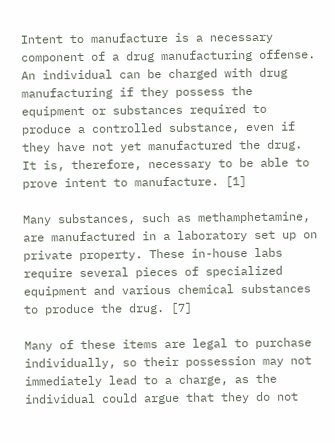Intent to manufacture is a necessary component of a drug manufacturing offense. An individual can be charged with drug manufacturing if they possess the equipment or substances required to produce a controlled substance, even if they have not yet manufactured the drug. It is, therefore, necessary to be able to prove intent to manufacture. [1]

Many substances, such as methamphetamine, are manufactured in a laboratory set up on private property. These in-house labs require several pieces of specialized equipment and various chemical substances to produce the drug. [7]

Many of these items are legal to purchase individually, so their possession may not immediately lead to a charge, as the individual could argue that they do not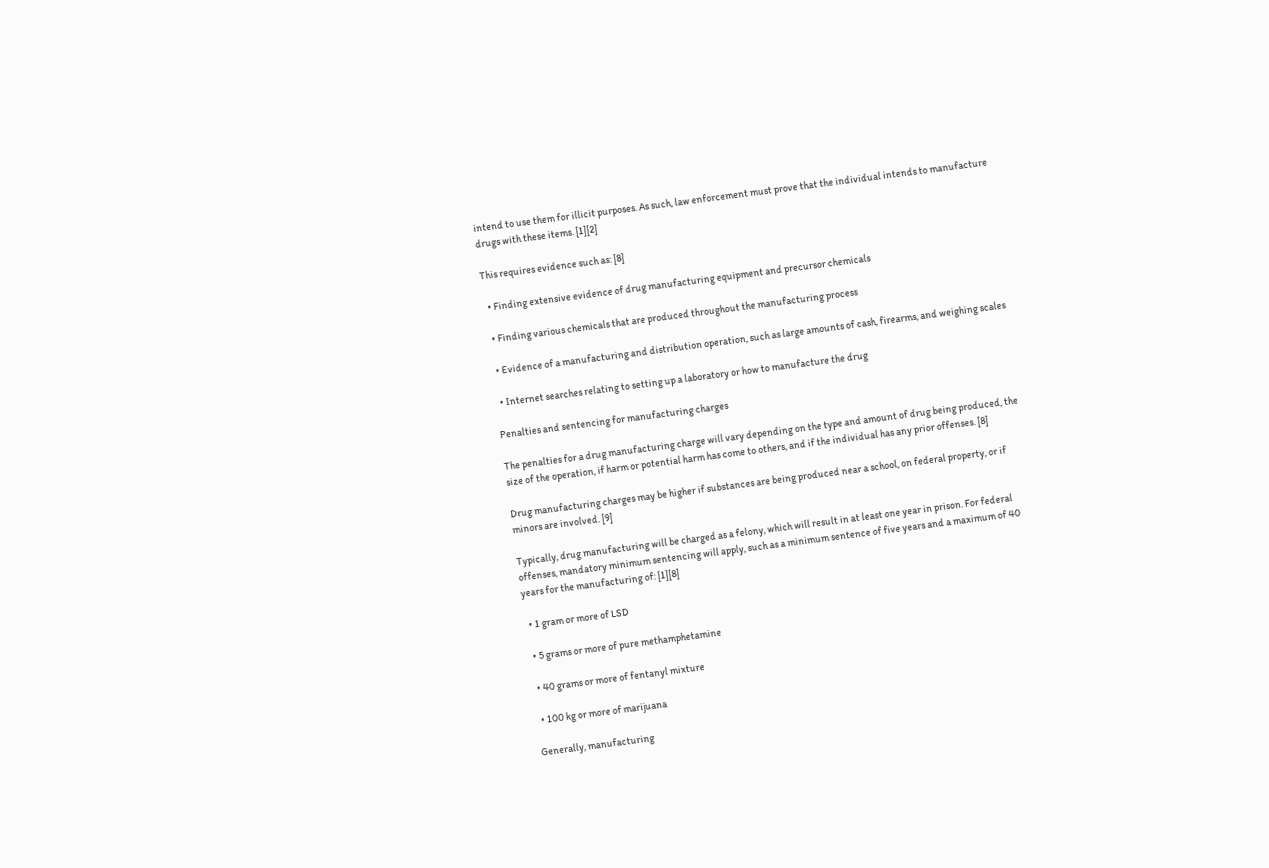intend to use them for illicit purposes. As such, law enforcement must prove that the individual intends to manufacture drugs with these items. [1][2]

This requires evidence such as: [8]

  • Finding extensive evidence of drug manufacturing equipment and precursor chemicals

  • Finding various chemicals that are produced throughout the manufacturing process

  • Evidence of a manufacturing and distribution operation, such as large amounts of cash, firearms, and weighing scales

  • Internet searches relating to setting up a laboratory or how to manufacture the drug

Penalties and sentencing for manufacturing charges

The penalties for a drug manufacturing charge will vary depending on the type and amount of drug being produced, the size of the operation, if harm or potential harm has come to others, and if the individual has any prior offenses. [8]

Drug manufacturing charges may be higher if substances are being produced near a school, on federal property, or if minors are involved. [9]

Typically, drug manufacturing will be charged as a felony, which will result in at least one year in prison. For federal offenses, mandatory minimum sentencing will apply, such as a minimum sentence of five years and a maximum of 40 years for the manufacturing of: [1][8]

  • 1 gram or more of LSD

  • 5 grams or more of pure methamphetamine

  • 40 grams or more of fentanyl mixture

  • 100 kg or more of marijuana

Generally, manufacturing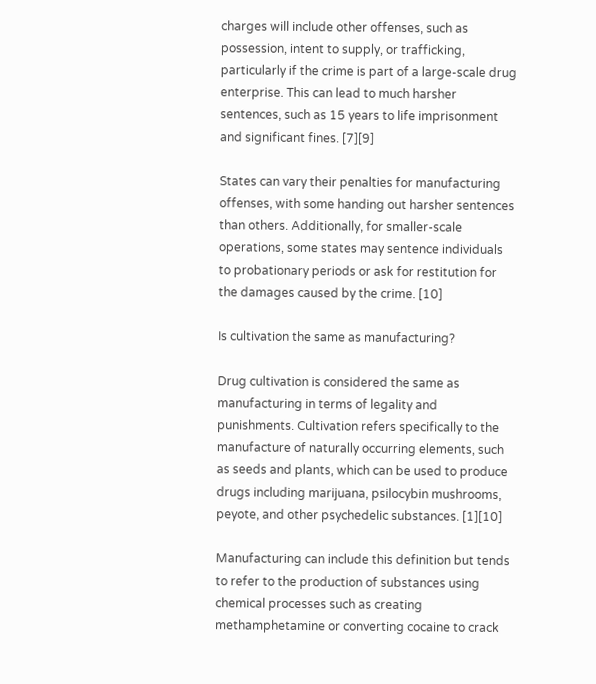charges will include other offenses, such as possession, intent to supply, or trafficking, particularly if the crime is part of a large-scale drug enterprise. This can lead to much harsher sentences, such as 15 years to life imprisonment and significant fines. [7][9]

States can vary their penalties for manufacturing offenses, with some handing out harsher sentences than others. Additionally, for smaller-scale operations, some states may sentence individuals to probationary periods or ask for restitution for the damages caused by the crime. [10]

Is cultivation the same as manufacturing?

Drug cultivation is considered the same as manufacturing in terms of legality and punishments. Cultivation refers specifically to the manufacture of naturally occurring elements, such as seeds and plants, which can be used to produce drugs including marijuana, psilocybin mushrooms, peyote, and other psychedelic substances. [1][10]

Manufacturing can include this definition but tends to refer to the production of substances using chemical processes such as creating methamphetamine or converting cocaine to crack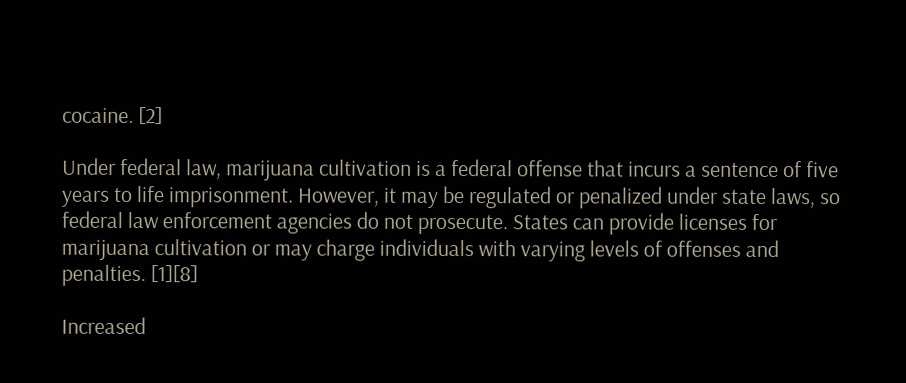cocaine. [2]

Under federal law, marijuana cultivation is a federal offense that incurs a sentence of five years to life imprisonment. However, it may be regulated or penalized under state laws, so federal law enforcement agencies do not prosecute. States can provide licenses for marijuana cultivation or may charge individuals with varying levels of offenses and penalties. [1][8]

Increased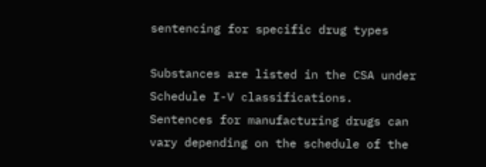sentencing for specific drug types

Substances are listed in the CSA under Schedule I-V classifications. Sentences for manufacturing drugs can vary depending on the schedule of the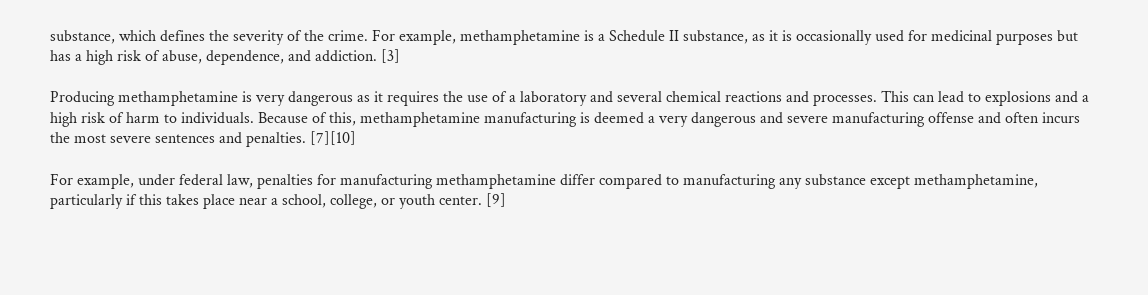substance, which defines the severity of the crime. For example, methamphetamine is a Schedule II substance, as it is occasionally used for medicinal purposes but has a high risk of abuse, dependence, and addiction. [3]

Producing methamphetamine is very dangerous as it requires the use of a laboratory and several chemical reactions and processes. This can lead to explosions and a high risk of harm to individuals. Because of this, methamphetamine manufacturing is deemed a very dangerous and severe manufacturing offense and often incurs the most severe sentences and penalties. [7][10]

For example, under federal law, penalties for manufacturing methamphetamine differ compared to manufacturing any substance except methamphetamine, particularly if this takes place near a school, college, or youth center. [9]